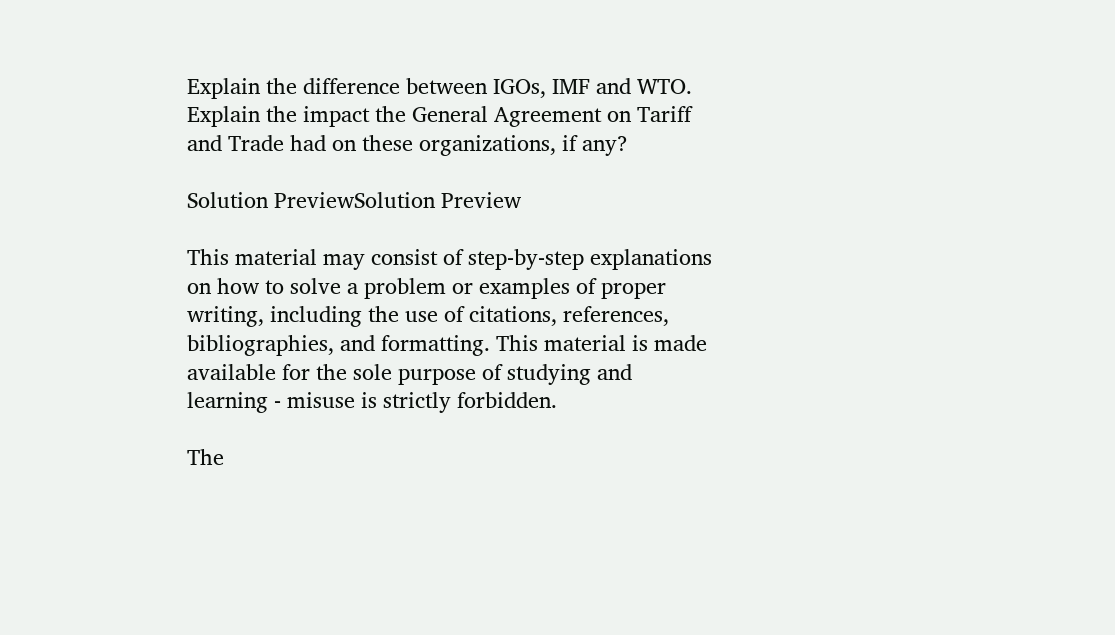Explain the difference between IGOs, IMF and WTO.
Explain the impact the General Agreement on Tariff and Trade had on these organizations, if any?

Solution PreviewSolution Preview

This material may consist of step-by-step explanations on how to solve a problem or examples of proper writing, including the use of citations, references, bibliographies, and formatting. This material is made available for the sole purpose of studying and learning - misuse is strictly forbidden.

The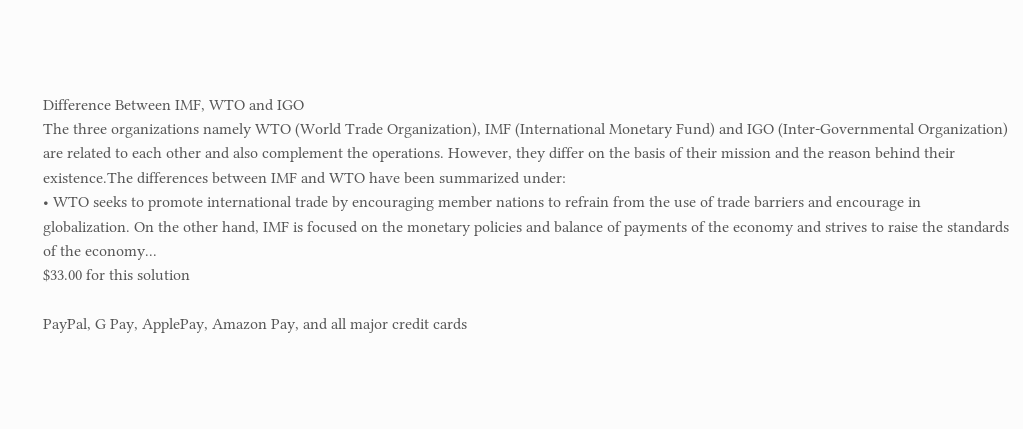Difference Between IMF, WTO and IGO
The three organizations namely WTO (World Trade Organization), IMF (International Monetary Fund) and IGO (Inter-Governmental Organization) are related to each other and also complement the operations. However, they differ on the basis of their mission and the reason behind their existence.The differences between IMF and WTO have been summarized under:
• WTO seeks to promote international trade by encouraging member nations to refrain from the use of trade barriers and encourage in globalization. On the other hand, IMF is focused on the monetary policies and balance of payments of the economy and strives to raise the standards of the economy...
$33.00 for this solution

PayPal, G Pay, ApplePay, Amazon Pay, and all major credit cards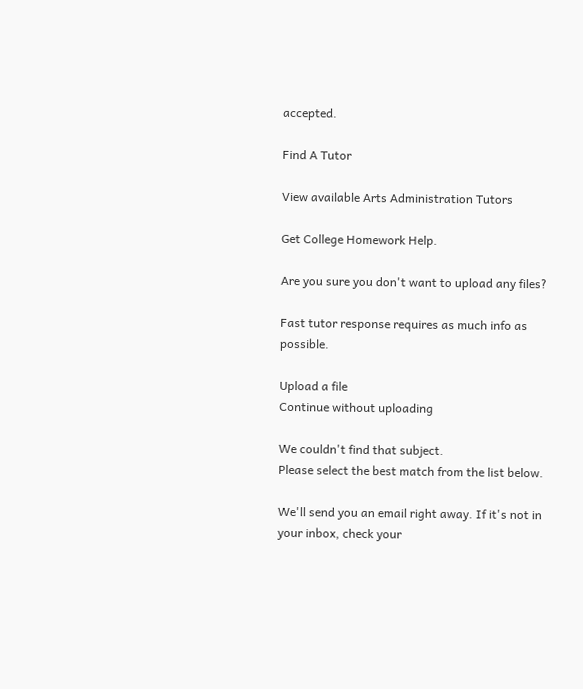accepted.

Find A Tutor

View available Arts Administration Tutors

Get College Homework Help.

Are you sure you don't want to upload any files?

Fast tutor response requires as much info as possible.

Upload a file
Continue without uploading

We couldn't find that subject.
Please select the best match from the list below.

We'll send you an email right away. If it's not in your inbox, check your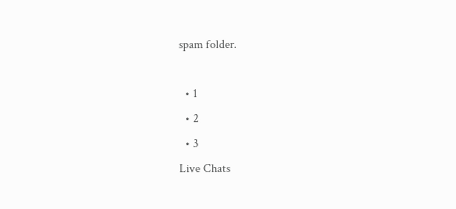spam folder.

  • 1
  • 2
  • 3
Live Chats